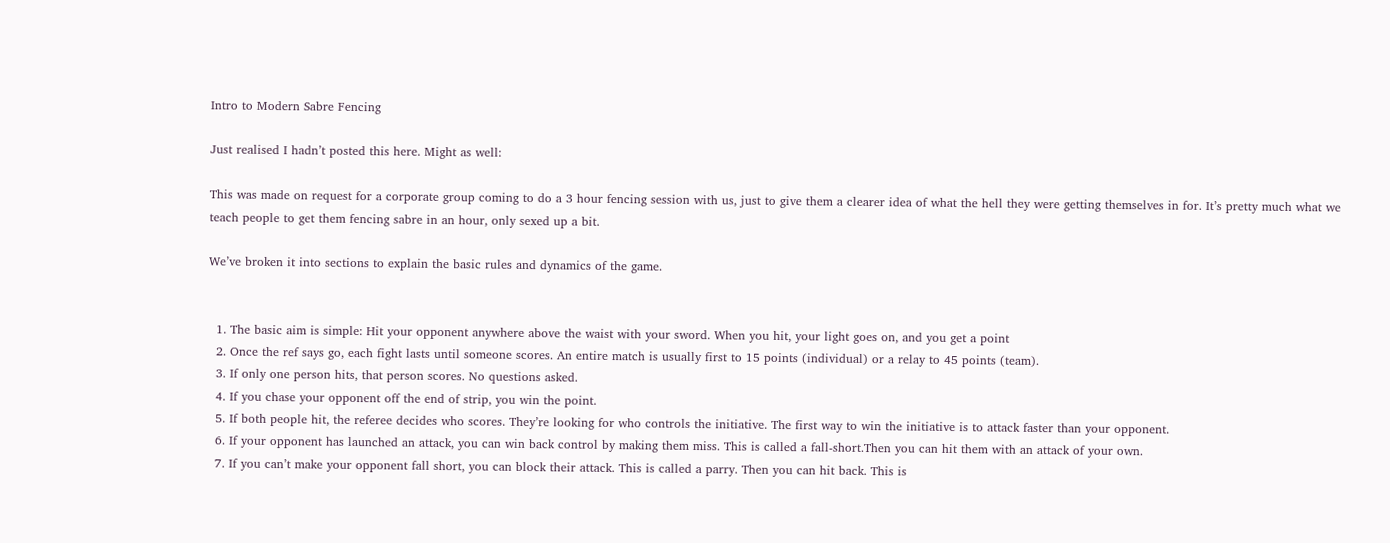Intro to Modern Sabre Fencing

Just realised I hadn’t posted this here. Might as well:

This was made on request for a corporate group coming to do a 3 hour fencing session with us, just to give them a clearer idea of what the hell they were getting themselves in for. It’s pretty much what we teach people to get them fencing sabre in an hour, only sexed up a bit.

We’ve broken it into sections to explain the basic rules and dynamics of the game.


  1. The basic aim is simple: Hit your opponent anywhere above the waist with your sword. When you hit, your light goes on, and you get a point
  2. Once the ref says go, each fight lasts until someone scores. An entire match is usually first to 15 points (individual) or a relay to 45 points (team).
  3. If only one person hits, that person scores. No questions asked.
  4. If you chase your opponent off the end of strip, you win the point.
  5. If both people hit, the referee decides who scores. They’re looking for who controls the initiative. The first way to win the initiative is to attack faster than your opponent.
  6. If your opponent has launched an attack, you can win back control by making them miss. This is called a fall-short.Then you can hit them with an attack of your own.
  7. If you can’t make your opponent fall short, you can block their attack. This is called a parry. Then you can hit back. This is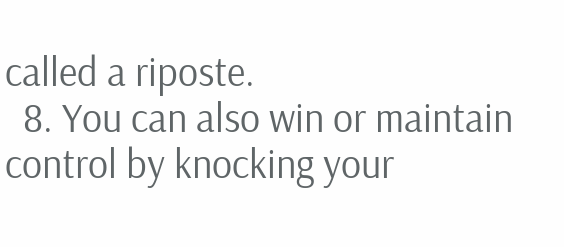called a riposte.
  8. You can also win or maintain control by knocking your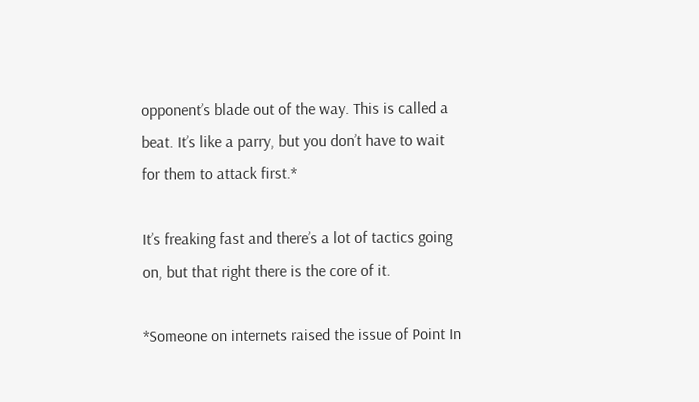opponent’s blade out of the way. This is called a beat. It’s like a parry, but you don’t have to wait for them to attack first.*

It’s freaking fast and there’s a lot of tactics going on, but that right there is the core of it.

*Someone on internets raised the issue of Point In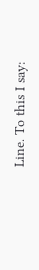Line. To this I say: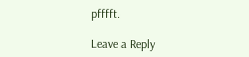pfffft.

Leave a Reply